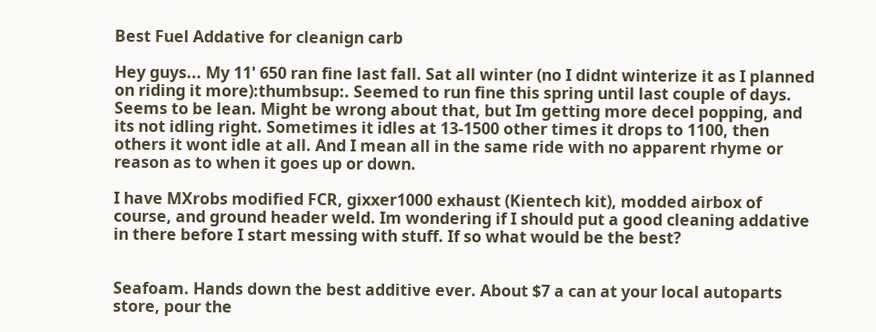Best Fuel Addative for cleanign carb

Hey guys... My 11' 650 ran fine last fall. Sat all winter (no I didnt winterize it as I planned on riding it more):thumbsup:. Seemed to run fine this spring until last couple of days. Seems to be lean. Might be wrong about that, but Im getting more decel popping, and its not idling right. Sometimes it idles at 13-1500 other times it drops to 1100, then others it wont idle at all. And I mean all in the same ride with no apparent rhyme or reason as to when it goes up or down.

I have MXrobs modified FCR, gixxer1000 exhaust (Kientech kit), modded airbox of course, and ground header weld. Im wondering if I should put a good cleaning addative in there before I start messing with stuff. If so what would be the best?


Seafoam. Hands down the best additive ever. About $7 a can at your local autoparts store, pour the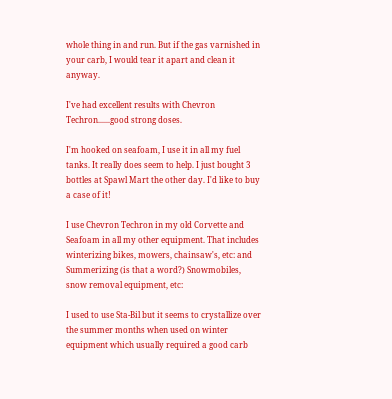whole thing in and run. But if the gas varnished in your carb, I would tear it apart and clean it anyway.

I've had excellent results with Chevron Techron......good strong doses.

I'm hooked on seafoam, I use it in all my fuel tanks. It really does seem to help. I just bought 3 bottles at Spawl Mart the other day. I'd like to buy a case of it!

I use Chevron Techron in my old Corvette and Seafoam in all my other equipment. That includes winterizing bikes, mowers, chainsaw's, etc: and Summerizing (is that a word?) Snowmobiles, snow removal equipment, etc:

I used to use Sta-Bil but it seems to crystallize over the summer months when used on winter equipment which usually required a good carb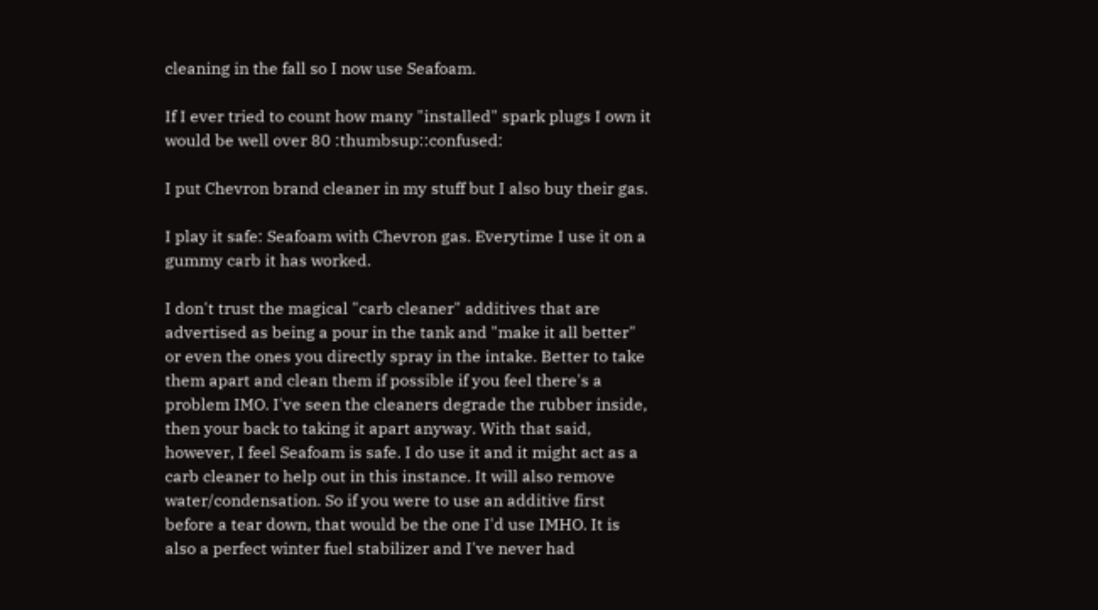cleaning in the fall so I now use Seafoam.

If I ever tried to count how many "installed" spark plugs I own it would be well over 80 :thumbsup::confused:

I put Chevron brand cleaner in my stuff but I also buy their gas.

I play it safe: Seafoam with Chevron gas. Everytime I use it on a gummy carb it has worked.

I don't trust the magical "carb cleaner" additives that are advertised as being a pour in the tank and "make it all better" or even the ones you directly spray in the intake. Better to take them apart and clean them if possible if you feel there's a problem IMO. I've seen the cleaners degrade the rubber inside, then your back to taking it apart anyway. With that said, however, I feel Seafoam is safe. I do use it and it might act as a carb cleaner to help out in this instance. It will also remove water/condensation. So if you were to use an additive first before a tear down, that would be the one I'd use IMHO. It is also a perfect winter fuel stabilizer and I've never had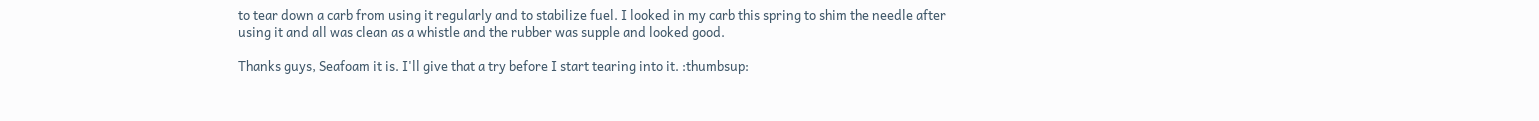to tear down a carb from using it regularly and to stabilize fuel. I looked in my carb this spring to shim the needle after using it and all was clean as a whistle and the rubber was supple and looked good.

Thanks guys, Seafoam it is. I'll give that a try before I start tearing into it. :thumbsup: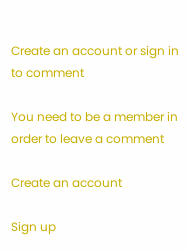Create an account or sign in to comment

You need to be a member in order to leave a comment

Create an account

Sign up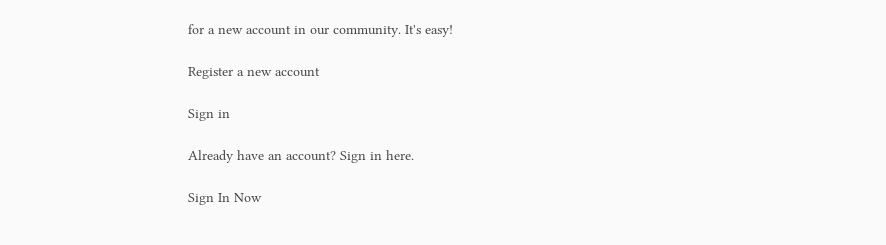for a new account in our community. It's easy!

Register a new account

Sign in

Already have an account? Sign in here.

Sign In Now